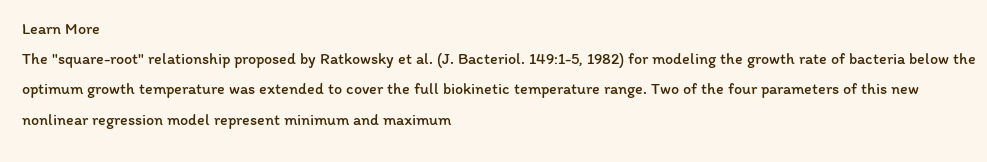Learn More
The "square-root" relationship proposed by Ratkowsky et al. (J. Bacteriol. 149:1-5, 1982) for modeling the growth rate of bacteria below the optimum growth temperature was extended to cover the full biokinetic temperature range. Two of the four parameters of this new nonlinear regression model represent minimum and maximum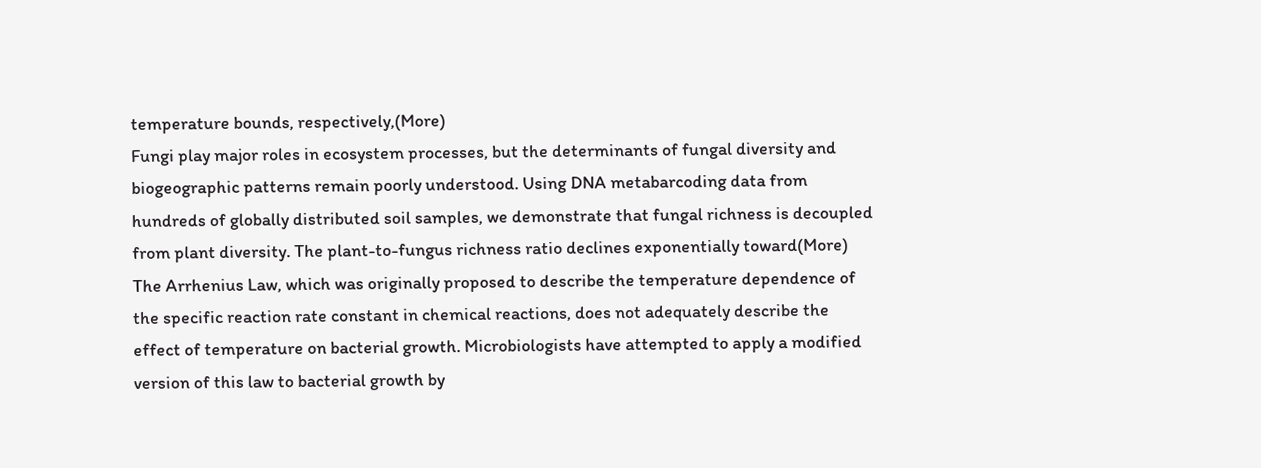temperature bounds, respectively,(More)
Fungi play major roles in ecosystem processes, but the determinants of fungal diversity and biogeographic patterns remain poorly understood. Using DNA metabarcoding data from hundreds of globally distributed soil samples, we demonstrate that fungal richness is decoupled from plant diversity. The plant-to-fungus richness ratio declines exponentially toward(More)
The Arrhenius Law, which was originally proposed to describe the temperature dependence of the specific reaction rate constant in chemical reactions, does not adequately describe the effect of temperature on bacterial growth. Microbiologists have attempted to apply a modified version of this law to bacterial growth by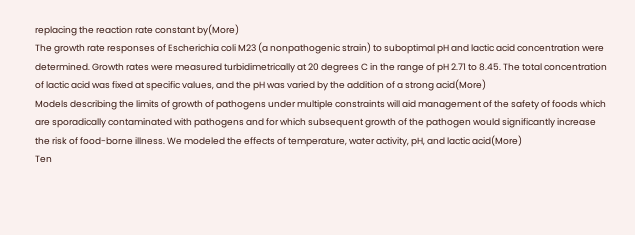replacing the reaction rate constant by(More)
The growth rate responses of Escherichia coli M23 (a nonpathogenic strain) to suboptimal pH and lactic acid concentration were determined. Growth rates were measured turbidimetrically at 20 degrees C in the range of pH 2.71 to 8.45. The total concentration of lactic acid was fixed at specific values, and the pH was varied by the addition of a strong acid(More)
Models describing the limits of growth of pathogens under multiple constraints will aid management of the safety of foods which are sporadically contaminated with pathogens and for which subsequent growth of the pathogen would significantly increase the risk of food-borne illness. We modeled the effects of temperature, water activity, pH, and lactic acid(More)
Ten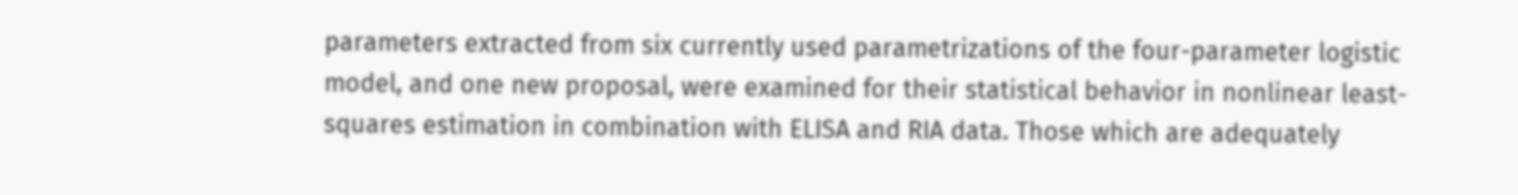parameters extracted from six currently used parametrizations of the four-parameter logistic model, and one new proposal, were examined for their statistical behavior in nonlinear least-squares estimation in combination with ELISA and RIA data. Those which are adequately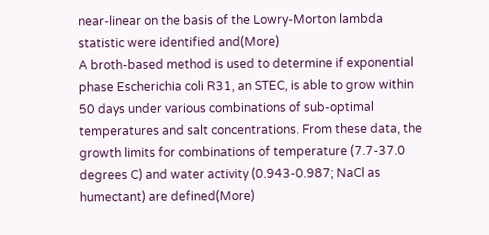near-linear on the basis of the Lowry-Morton lambda statistic were identified and(More)
A broth-based method is used to determine if exponential phase Escherichia coli R31, an STEC, is able to grow within 50 days under various combinations of sub-optimal temperatures and salt concentrations. From these data, the growth limits for combinations of temperature (7.7-37.0 degrees C) and water activity (0.943-0.987; NaCl as humectant) are defined(More)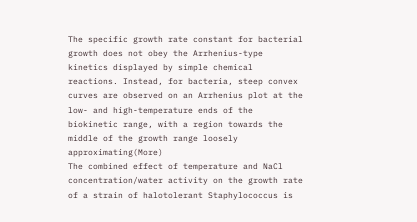The specific growth rate constant for bacterial growth does not obey the Arrhenius-type kinetics displayed by simple chemical reactions. Instead, for bacteria, steep convex curves are observed on an Arrhenius plot at the low- and high-temperature ends of the biokinetic range, with a region towards the middle of the growth range loosely approximating(More)
The combined effect of temperature and NaCl concentration/water activity on the growth rate of a strain of halotolerant Staphylococcus is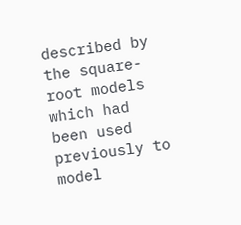described by the square-root models which had been used previously to model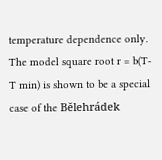temperature dependence only. The model square root r = b(T-T min) is shown to be a special case of the Bĕlehrádek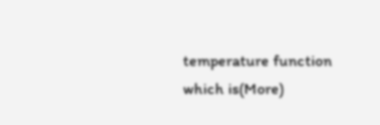temperature function which is(More)